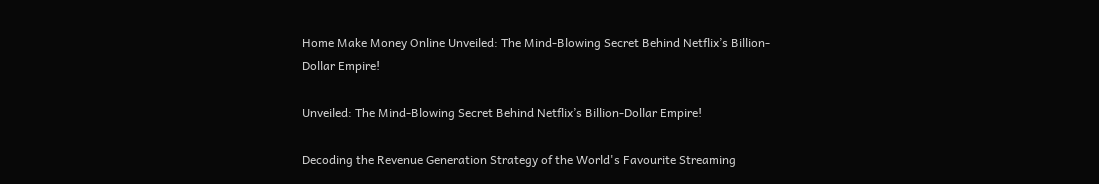Home Make Money Online Unveiled: The Mind-Blowing Secret Behind Netflix’s Billion-Dollar Empire!

Unveiled: The Mind-Blowing Secret Behind Netflix’s Billion-Dollar Empire!

Decoding the Revenue Generation Strategy of the World's Favourite Streaming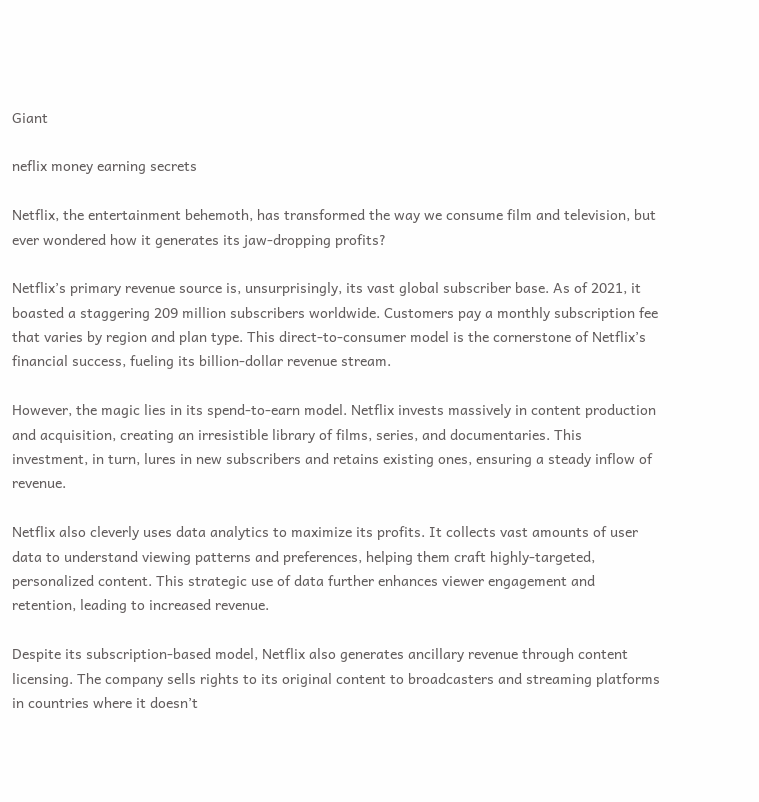Giant

neflix money earning secrets

Netflix, the entertainment behemoth, has transformed the way we consume film and television, but ever wondered how it generates its jaw-dropping profits?

Netflix’s primary revenue source is, unsurprisingly, its vast global subscriber base. As of 2021, it boasted a staggering 209 million subscribers worldwide. Customers pay a monthly subscription fee that varies by region and plan type. This direct-to-consumer model is the cornerstone of Netflix’s financial success, fueling its billion-dollar revenue stream.

However, the magic lies in its spend-to-earn model. Netflix invests massively in content production and acquisition, creating an irresistible library of films, series, and documentaries. This investment, in turn, lures in new subscribers and retains existing ones, ensuring a steady inflow of revenue.

Netflix also cleverly uses data analytics to maximize its profits. It collects vast amounts of user data to understand viewing patterns and preferences, helping them craft highly-targeted, personalized content. This strategic use of data further enhances viewer engagement and retention, leading to increased revenue.

Despite its subscription-based model, Netflix also generates ancillary revenue through content licensing. The company sells rights to its original content to broadcasters and streaming platforms in countries where it doesn’t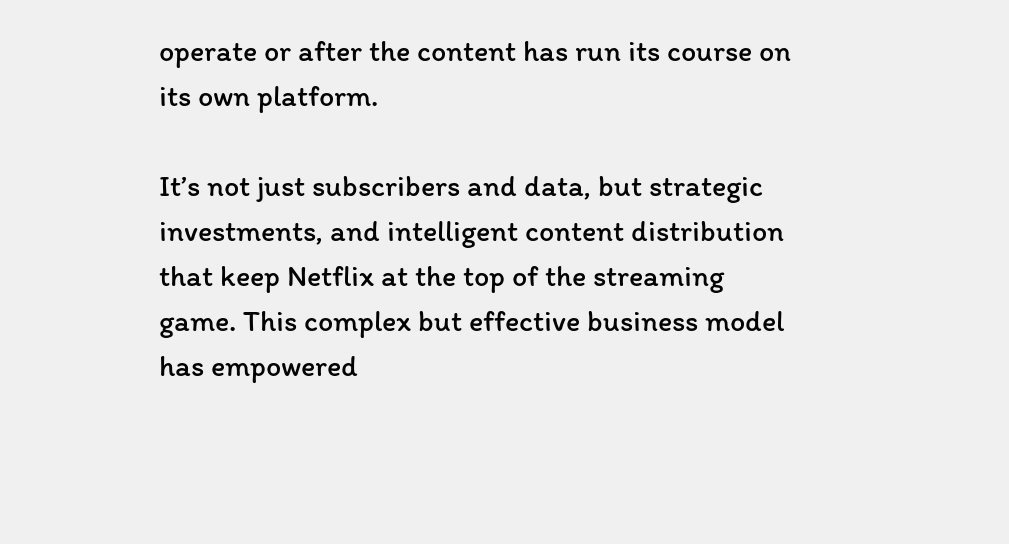operate or after the content has run its course on its own platform.

It’s not just subscribers and data, but strategic investments, and intelligent content distribution that keep Netflix at the top of the streaming game. This complex but effective business model has empowered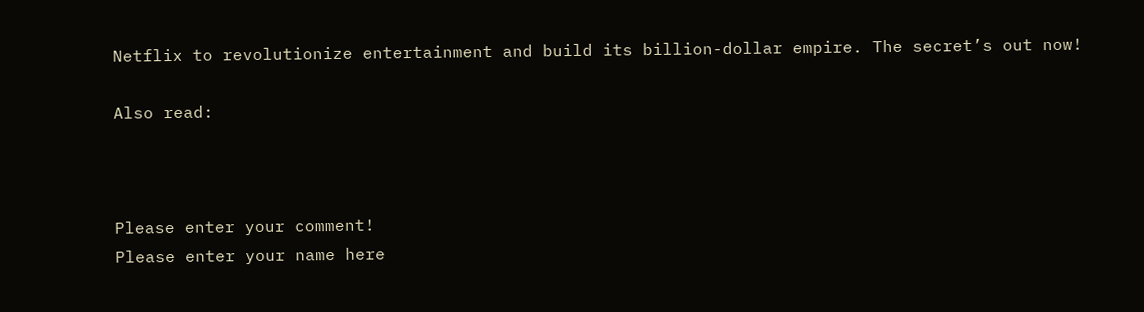Netflix to revolutionize entertainment and build its billion-dollar empire. The secret’s out now!

Also read:



Please enter your comment!
Please enter your name here